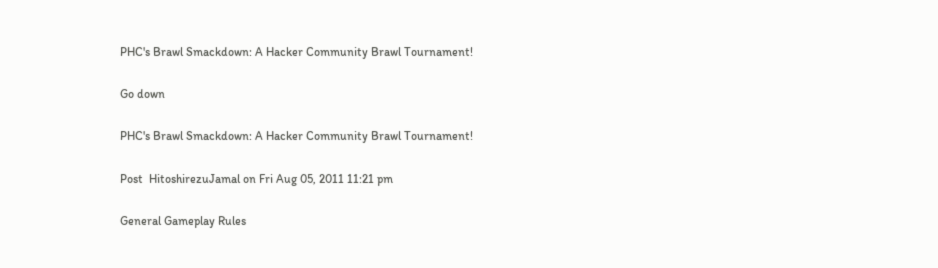PHC's Brawl Smackdown: A Hacker Community Brawl Tournament!

Go down

PHC's Brawl Smackdown: A Hacker Community Brawl Tournament!

Post  HitoshirezuJamal on Fri Aug 05, 2011 11:21 pm

General Gameplay Rules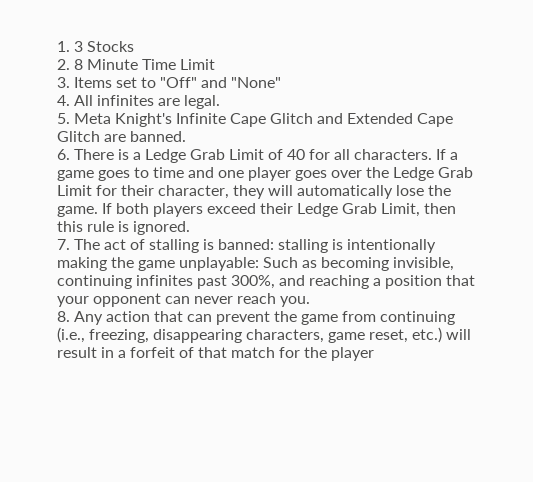1. 3 Stocks
2. 8 Minute Time Limit
3. Items set to "Off" and "None"
4. All infinites are legal.
5. Meta Knight's Infinite Cape Glitch and Extended Cape Glitch are banned.
6. There is a Ledge Grab Limit of 40 for all characters. If a game goes to time and one player goes over the Ledge Grab Limit for their character, they will automatically lose the game. If both players exceed their Ledge Grab Limit, then this rule is ignored.
7. The act of stalling is banned: stalling is intentionally making the game unplayable: Such as becoming invisible, continuing infinites past 300%, and reaching a position that your opponent can never reach you.
8. Any action that can prevent the game from continuing (i.e., freezing, disappearing characters, game reset, etc.) will result in a forfeit of that match for the player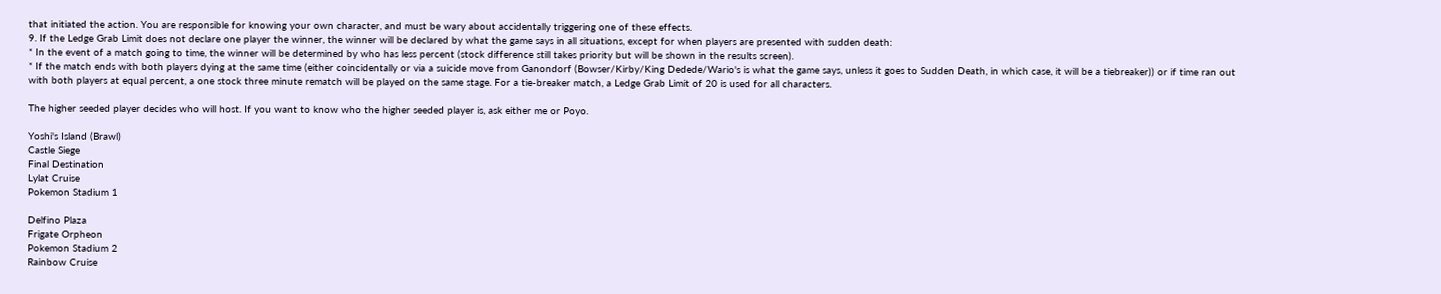that initiated the action. You are responsible for knowing your own character, and must be wary about accidentally triggering one of these effects.
9. If the Ledge Grab Limit does not declare one player the winner, the winner will be declared by what the game says in all situations, except for when players are presented with sudden death:
* In the event of a match going to time, the winner will be determined by who has less percent (stock difference still takes priority but will be shown in the results screen).
* If the match ends with both players dying at the same time (either coincidentally or via a suicide move from Ganondorf (Bowser/Kirby/King Dedede/Wario's is what the game says, unless it goes to Sudden Death, in which case, it will be a tiebreaker)) or if time ran out with both players at equal percent, a one stock three minute rematch will be played on the same stage. For a tie-breaker match, a Ledge Grab Limit of 20 is used for all characters.

The higher seeded player decides who will host. If you want to know who the higher seeded player is, ask either me or Poyo.

Yoshi's Island (Brawl)
Castle Siege
Final Destination
Lylat Cruise
Pokemon Stadium 1

Delfino Plaza
Frigate Orpheon
Pokemon Stadium 2
Rainbow Cruise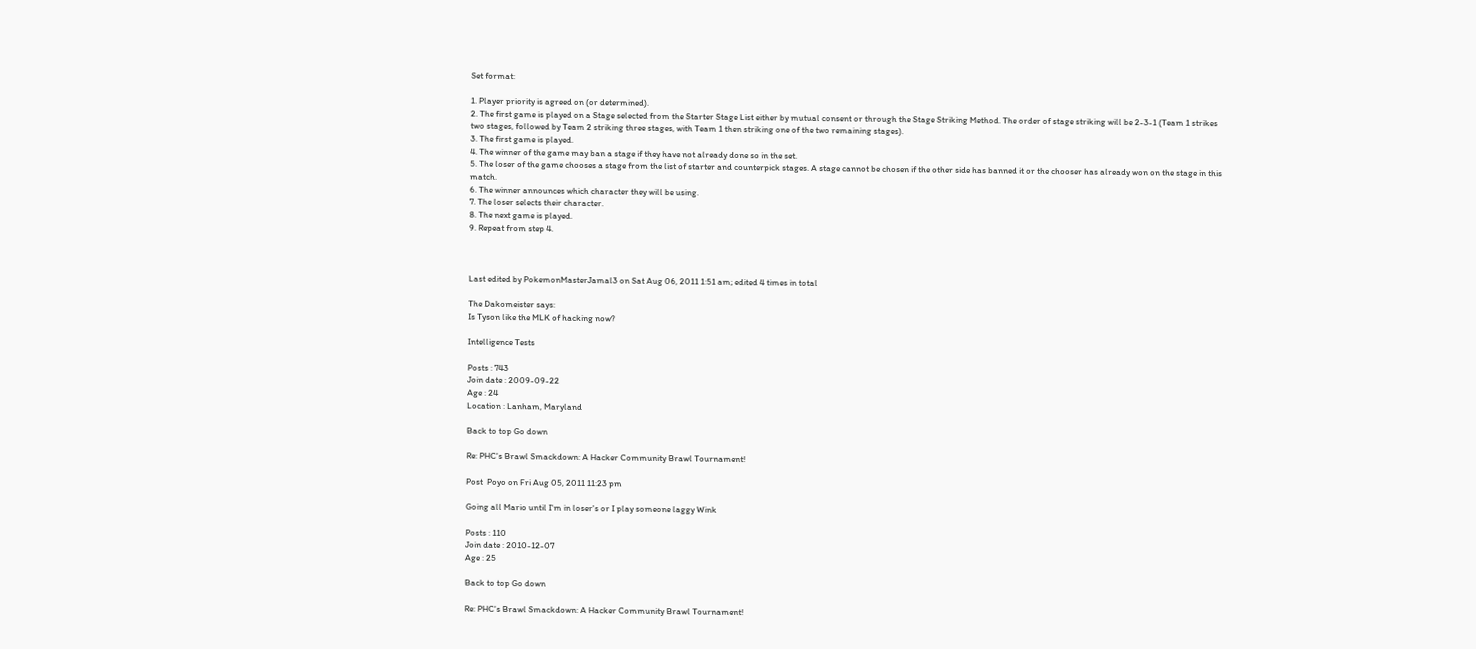Set format:

1. Player priority is agreed on (or determined).
2. The first game is played on a Stage selected from the Starter Stage List either by mutual consent or through the Stage Striking Method. The order of stage striking will be 2-3-1 (Team 1 strikes two stages, followed by Team 2 striking three stages, with Team 1 then striking one of the two remaining stages).
3. The first game is played.
4. The winner of the game may ban a stage if they have not already done so in the set.
5. The loser of the game chooses a stage from the list of starter and counterpick stages. A stage cannot be chosen if the other side has banned it or the chooser has already won on the stage in this match.
6. The winner announces which character they will be using.
7. The loser selects their character.
8. The next game is played.
9. Repeat from step 4.



Last edited by PokemonMasterJamal3 on Sat Aug 06, 2011 1:51 am; edited 4 times in total

The Dakomeister says:
Is Tyson like the MLK of hacking now?

Intelligence Tests

Posts : 743
Join date : 2009-09-22
Age : 24
Location : Lanham, Maryland

Back to top Go down

Re: PHC's Brawl Smackdown: A Hacker Community Brawl Tournament!

Post  Poyo on Fri Aug 05, 2011 11:23 pm

Going all Mario until I'm in loser's or I play someone laggy Wink

Posts : 110
Join date : 2010-12-07
Age : 25

Back to top Go down

Re: PHC's Brawl Smackdown: A Hacker Community Brawl Tournament!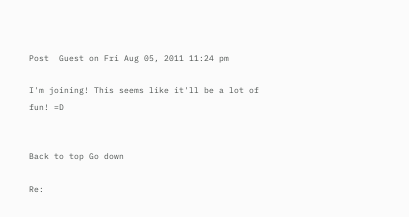Post  Guest on Fri Aug 05, 2011 11:24 pm

I'm joining! This seems like it'll be a lot of fun! =D


Back to top Go down

Re: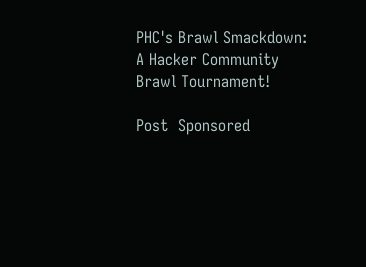PHC's Brawl Smackdown: A Hacker Community Brawl Tournament!

Post  Sponsored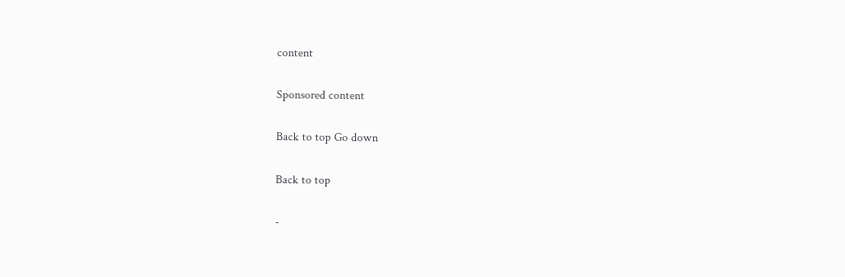content

Sponsored content

Back to top Go down

Back to top

-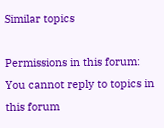Similar topics

Permissions in this forum:
You cannot reply to topics in this forum